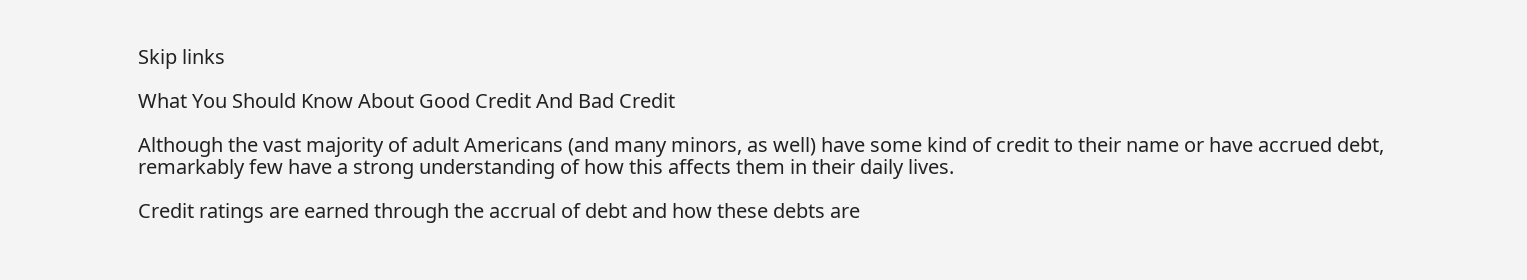Skip links

What You Should Know About Good Credit And Bad Credit

Although the vast majority of adult Americans (and many minors, as well) have some kind of credit to their name or have accrued debt, remarkably few have a strong understanding of how this affects them in their daily lives.

Credit ratings are earned through the accrual of debt and how these debts are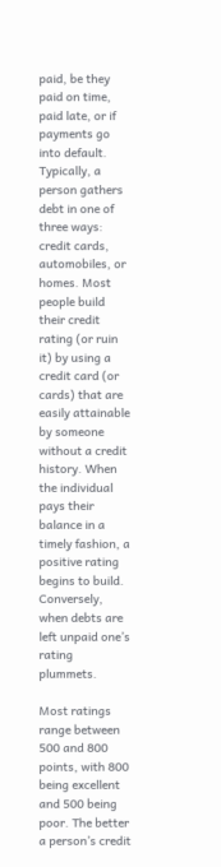paid, be they paid on time, paid late, or if payments go into default. Typically, a person gathers debt in one of three ways: credit cards, automobiles, or homes. Most people build their credit rating (or ruin it) by using a credit card (or cards) that are easily attainable by someone without a credit history. When the individual pays their balance in a timely fashion, a positive rating begins to build. Conversely, when debts are left unpaid one’s rating plummets.

Most ratings range between 500 and 800 points, with 800 being excellent and 500 being poor. The better a person’s credit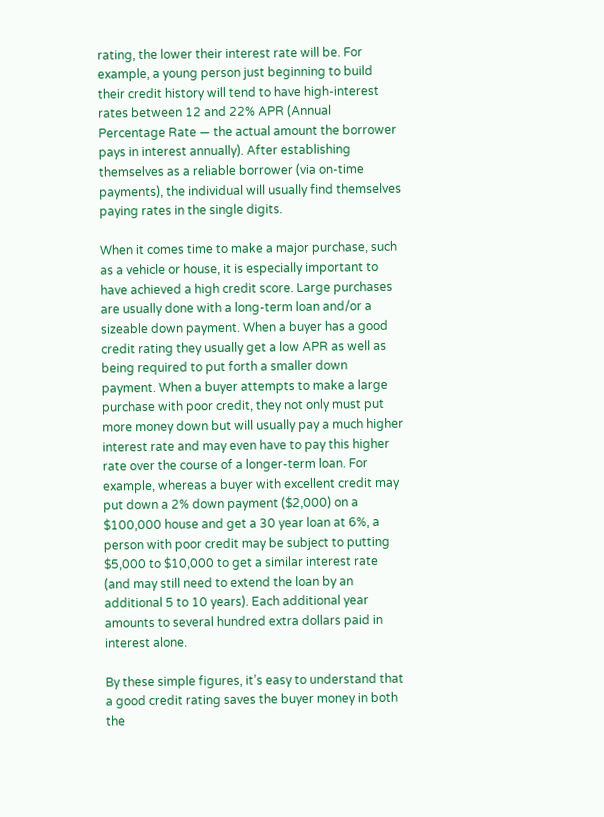rating, the lower their interest rate will be. For example, a young person just beginning to build their credit history will tend to have high-interest rates between 12 and 22% APR (Annual Percentage Rate — the actual amount the borrower pays in interest annually). After establishing themselves as a reliable borrower (via on-time payments), the individual will usually find themselves paying rates in the single digits.

When it comes time to make a major purchase, such as a vehicle or house, it is especially important to have achieved a high credit score. Large purchases are usually done with a long-term loan and/or a sizeable down payment. When a buyer has a good credit rating they usually get a low APR as well as being required to put forth a smaller down payment. When a buyer attempts to make a large purchase with poor credit, they not only must put more money down but will usually pay a much higher interest rate and may even have to pay this higher rate over the course of a longer-term loan. For example, whereas a buyer with excellent credit may put down a 2% down payment ($2,000) on a $100,000 house and get a 30 year loan at 6%, a person with poor credit may be subject to putting $5,000 to $10,000 to get a similar interest rate (and may still need to extend the loan by an additional 5 to 10 years). Each additional year amounts to several hundred extra dollars paid in interest alone.

By these simple figures, it’s easy to understand that a good credit rating saves the buyer money in both the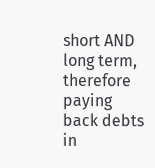short AND long term, therefore paying back debts in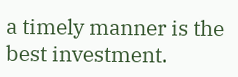a timely manner is the best investment.